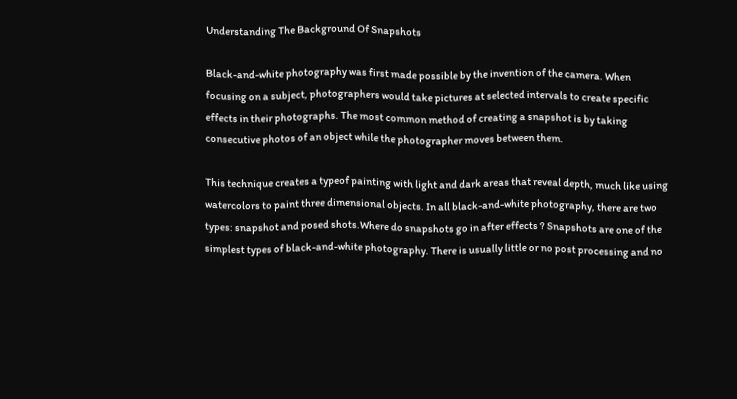Understanding The Background Of Snapshots

Black-and-white photography was first made possible by the invention of the camera. When focusing on a subject, photographers would take pictures at selected intervals to create specific effects in their photographs. The most common method of creating a snapshot is by taking consecutive photos of an object while the photographer moves between them.

This technique creates a typeof painting with light and dark areas that reveal depth, much like using watercolors to paint three dimensional objects. In all black-and-white photography, there are two types: snapshot and posed shots.Where do snapshots go in after effects ? Snapshots are one of the simplest types of black-and-white photography. There is usually little or no post processing and no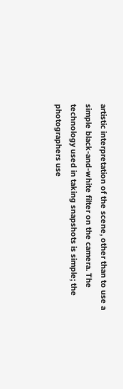artistic interpretation of the scene, other than to use a simple black-and-white filter on the camera. The technology used in taking snapshots is simple; the photographers use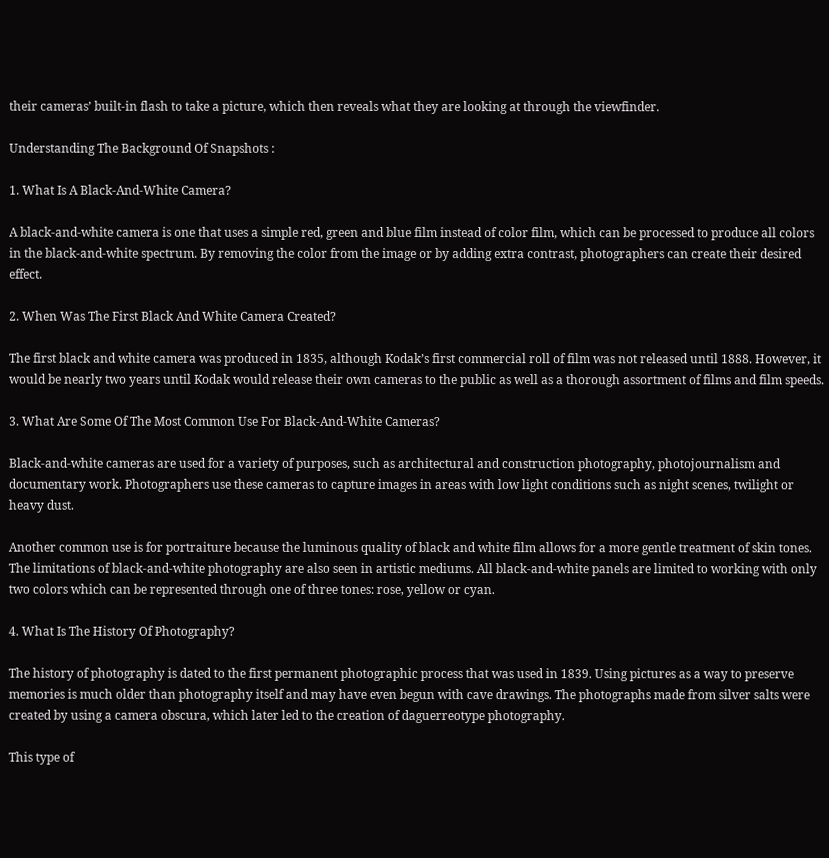their cameras’ built-in flash to take a picture, which then reveals what they are looking at through the viewfinder.

Understanding The Background Of Snapshots :

1. What Is A Black-And-White Camera?

A black-and-white camera is one that uses a simple red, green and blue film instead of color film, which can be processed to produce all colors in the black-and-white spectrum. By removing the color from the image or by adding extra contrast, photographers can create their desired effect.

2. When Was The First Black And White Camera Created?

The first black and white camera was produced in 1835, although Kodak’s first commercial roll of film was not released until 1888. However, it would be nearly two years until Kodak would release their own cameras to the public as well as a thorough assortment of films and film speeds.

3. What Are Some Of The Most Common Use For Black-And-White Cameras?

Black-and-white cameras are used for a variety of purposes, such as architectural and construction photography, photojournalism and documentary work. Photographers use these cameras to capture images in areas with low light conditions such as night scenes, twilight or heavy dust.

Another common use is for portraiture because the luminous quality of black and white film allows for a more gentle treatment of skin tones. The limitations of black-and-white photography are also seen in artistic mediums. All black-and-white panels are limited to working with only two colors which can be represented through one of three tones: rose, yellow or cyan.

4. What Is The History Of Photography?

The history of photography is dated to the first permanent photographic process that was used in 1839. Using pictures as a way to preserve memories is much older than photography itself and may have even begun with cave drawings. The photographs made from silver salts were created by using a camera obscura, which later led to the creation of daguerreotype photography.

This type of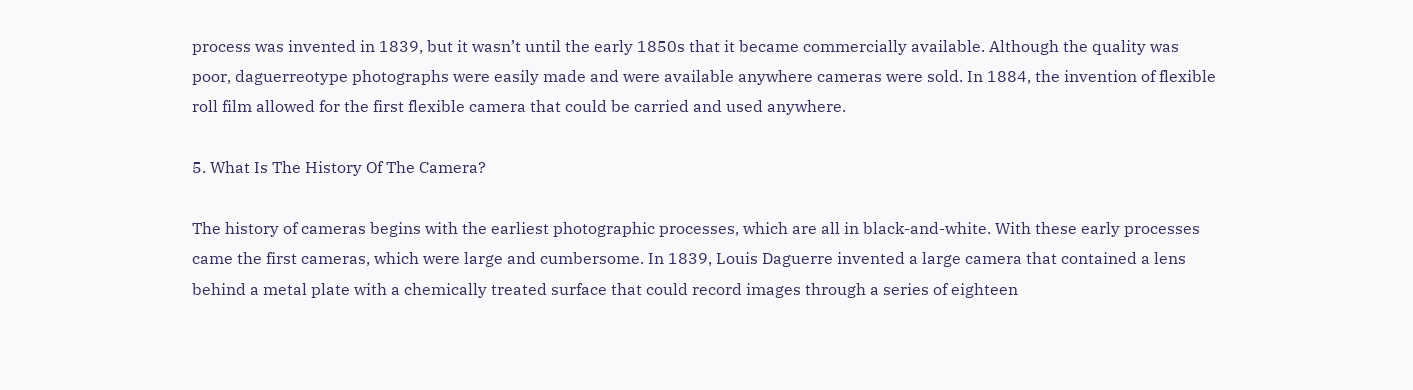process was invented in 1839, but it wasn’t until the early 1850s that it became commercially available. Although the quality was poor, daguerreotype photographs were easily made and were available anywhere cameras were sold. In 1884, the invention of flexible roll film allowed for the first flexible camera that could be carried and used anywhere.

5. What Is The History Of The Camera?

The history of cameras begins with the earliest photographic processes, which are all in black-and-white. With these early processes came the first cameras, which were large and cumbersome. In 1839, Louis Daguerre invented a large camera that contained a lens behind a metal plate with a chemically treated surface that could record images through a series of eighteen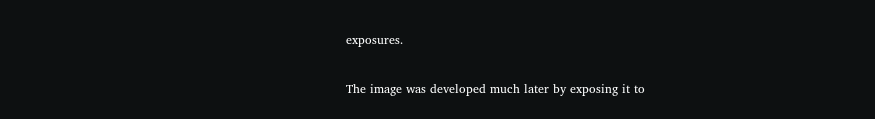exposures.

The image was developed much later by exposing it to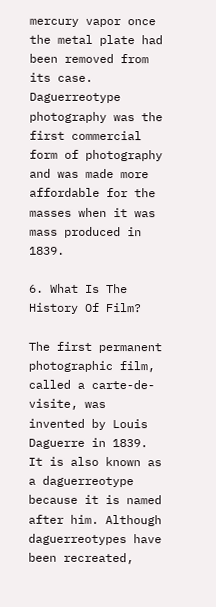mercury vapor once the metal plate had been removed from its case. Daguerreotype photography was the first commercial form of photography and was made more affordable for the masses when it was mass produced in 1839.

6. What Is The History Of Film?

The first permanent photographic film, called a carte-de-visite, was invented by Louis Daguerre in 1839. It is also known as a daguerreotype because it is named after him. Although daguerreotypes have been recreated,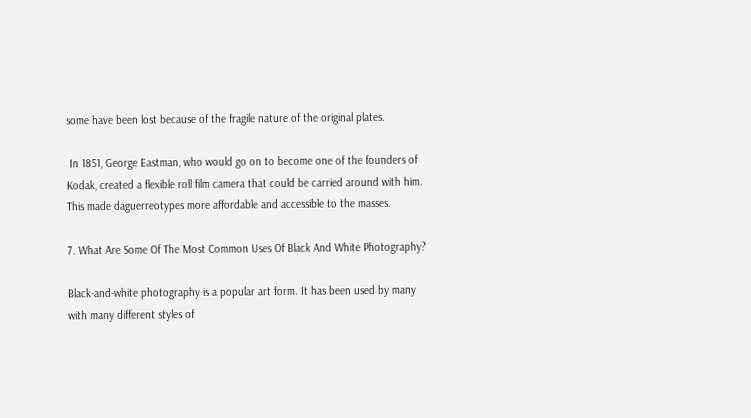some have been lost because of the fragile nature of the original plates.

 In 1851, George Eastman, who would go on to become one of the founders of Kodak, created a flexible roll film camera that could be carried around with him. This made daguerreotypes more affordable and accessible to the masses.

7. What Are Some Of The Most Common Uses Of Black And White Photography?

Black-and-white photography is a popular art form. It has been used by many with many different styles of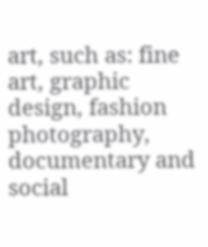art, such as: fine art, graphic design, fashion photography, documentary and social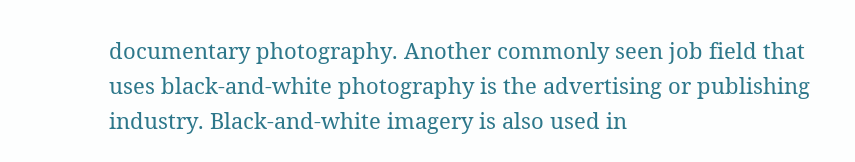documentary photography. Another commonly seen job field that uses black-and-white photography is the advertising or publishing industry. Black-and-white imagery is also used in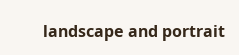landscape and portrait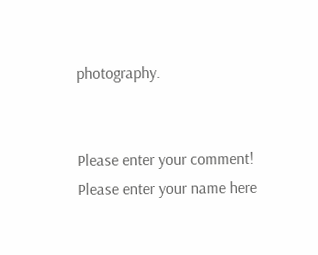photography.


Please enter your comment!
Please enter your name here